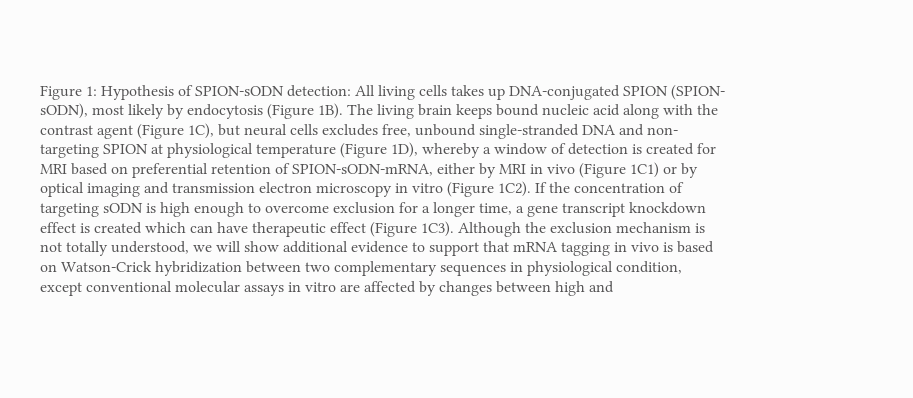Figure 1: Hypothesis of SPION-sODN detection: All living cells takes up DNA-conjugated SPION (SPION-sODN), most likely by endocytosis (Figure 1B). The living brain keeps bound nucleic acid along with the contrast agent (Figure 1C), but neural cells excludes free, unbound single-stranded DNA and non-targeting SPION at physiological temperature (Figure 1D), whereby a window of detection is created for MRI based on preferential retention of SPION-sODN-mRNA, either by MRI in vivo (Figure 1C1) or by optical imaging and transmission electron microscopy in vitro (Figure 1C2). If the concentration of targeting sODN is high enough to overcome exclusion for a longer time, a gene transcript knockdown effect is created which can have therapeutic effect (Figure 1C3). Although the exclusion mechanism is not totally understood, we will show additional evidence to support that mRNA tagging in vivo is based on Watson-Crick hybridization between two complementary sequences in physiological condition, except conventional molecular assays in vitro are affected by changes between high and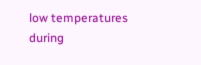low temperatures during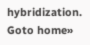hybridization.
Goto home»